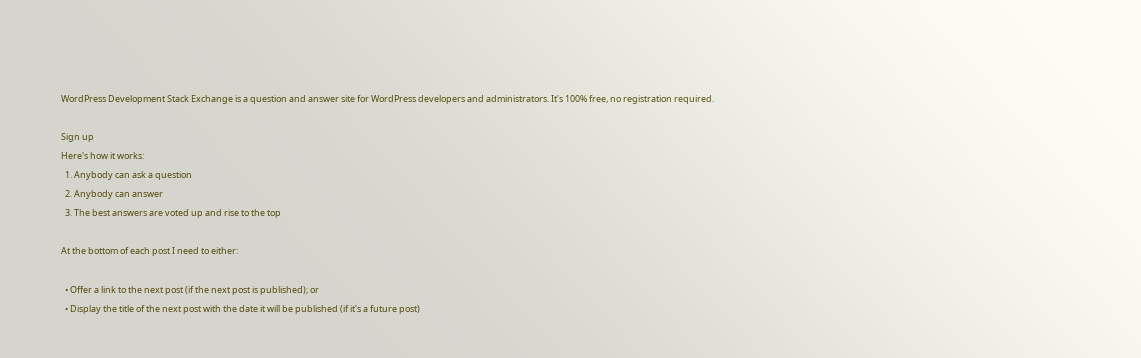WordPress Development Stack Exchange is a question and answer site for WordPress developers and administrators. It's 100% free, no registration required.

Sign up
Here's how it works:
  1. Anybody can ask a question
  2. Anybody can answer
  3. The best answers are voted up and rise to the top

At the bottom of each post I need to either:

  • Offer a link to the next post (if the next post is published); or
  • Display the title of the next post with the date it will be published (if it's a future post)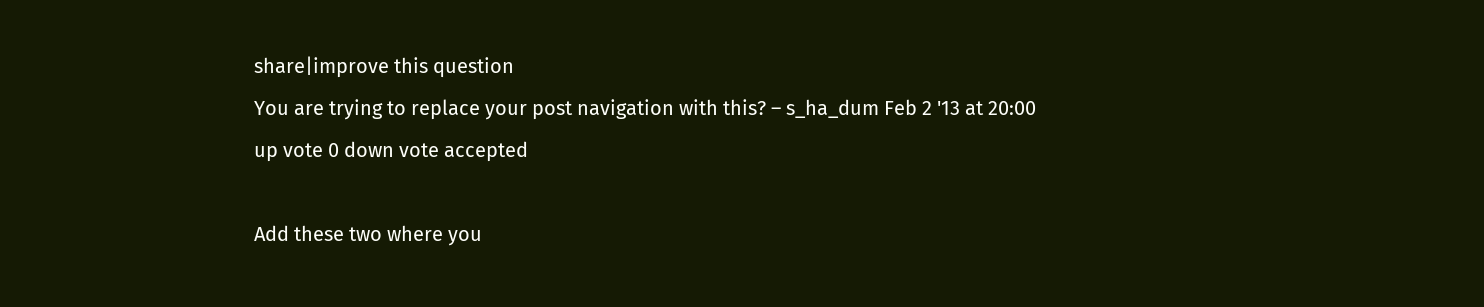share|improve this question
You are trying to replace your post navigation with this? – s_ha_dum Feb 2 '13 at 20:00
up vote 0 down vote accepted

Add these two where you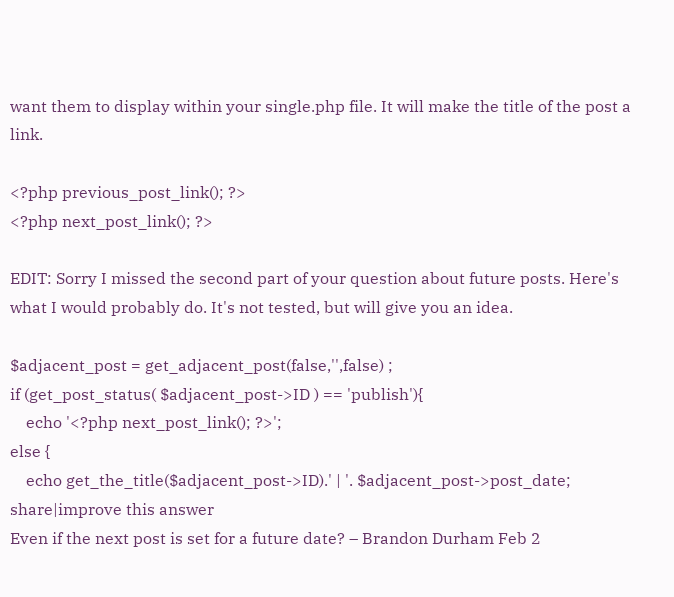want them to display within your single.php file. It will make the title of the post a link.

<?php previous_post_link(); ?>
<?php next_post_link(); ?>

EDIT: Sorry I missed the second part of your question about future posts. Here's what I would probably do. It's not tested, but will give you an idea.

$adjacent_post = get_adjacent_post(false,'',false) ;
if (get_post_status( $adjacent_post->ID ) == 'publish'){
    echo '<?php next_post_link(); ?>';
else {
    echo get_the_title($adjacent_post->ID).' | '. $adjacent_post->post_date;
share|improve this answer
Even if the next post is set for a future date? – Brandon Durham Feb 2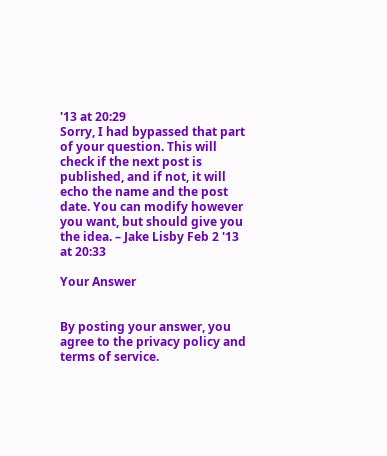'13 at 20:29
Sorry, I had bypassed that part of your question. This will check if the next post is published, and if not, it will echo the name and the post date. You can modify however you want, but should give you the idea. – Jake Lisby Feb 2 '13 at 20:33

Your Answer


By posting your answer, you agree to the privacy policy and terms of service.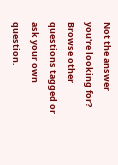Not the answer you're looking for? Browse other questions tagged or ask your own question.